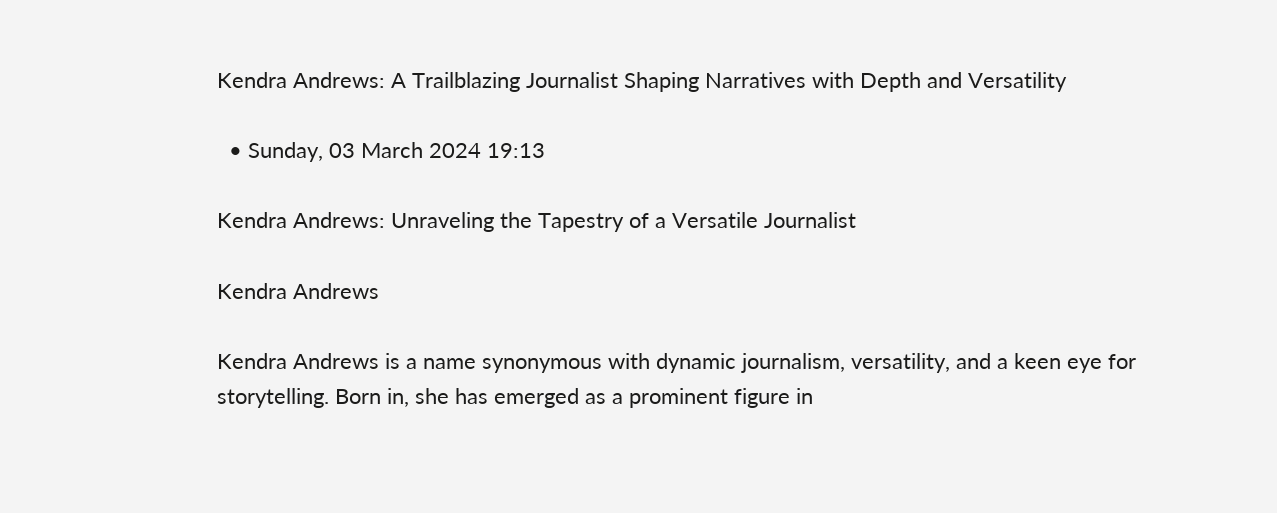Kendra Andrews: A Trailblazing Journalist Shaping Narratives with Depth and Versatility

  • Sunday, 03 March 2024 19:13

Kendra Andrews: Unraveling the Tapestry of a Versatile Journalist

Kendra Andrews

Kendra Andrews is a name synonymous with dynamic journalism, versatility, and a keen eye for storytelling. Born in, she has emerged as a prominent figure in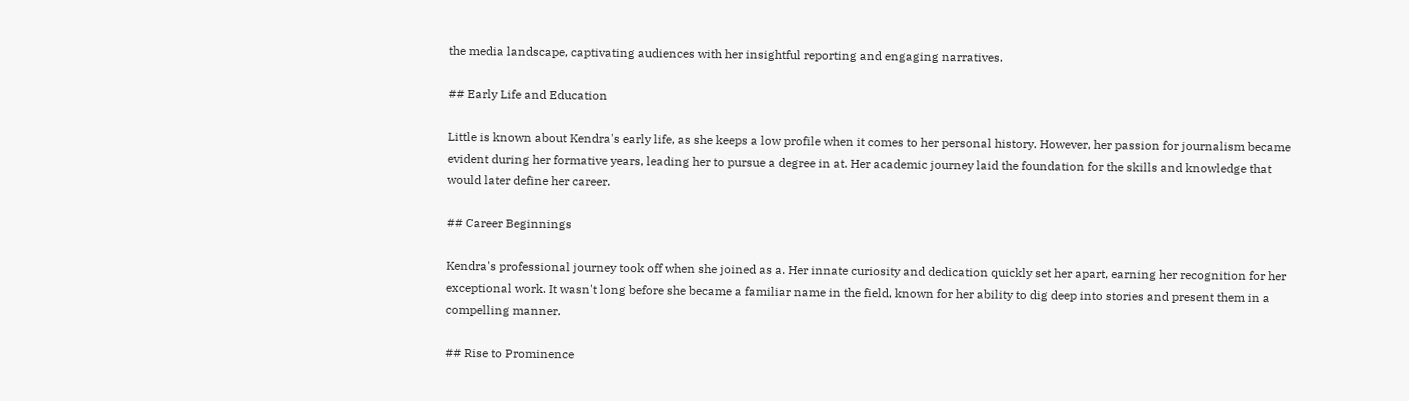the media landscape, captivating audiences with her insightful reporting and engaging narratives.

## Early Life and Education

Little is known about Kendra's early life, as she keeps a low profile when it comes to her personal history. However, her passion for journalism became evident during her formative years, leading her to pursue a degree in at. Her academic journey laid the foundation for the skills and knowledge that would later define her career.

## Career Beginnings

Kendra's professional journey took off when she joined as a. Her innate curiosity and dedication quickly set her apart, earning her recognition for her exceptional work. It wasn't long before she became a familiar name in the field, known for her ability to dig deep into stories and present them in a compelling manner.

## Rise to Prominence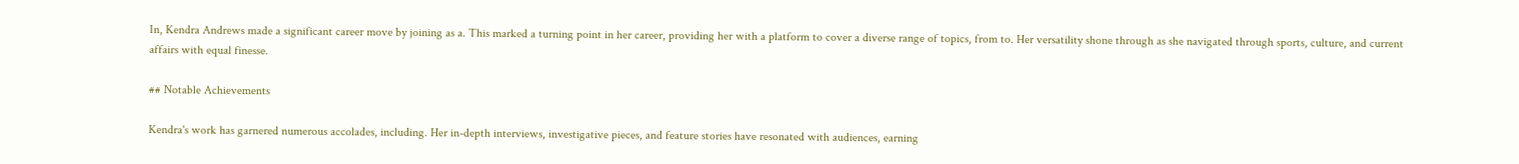In, Kendra Andrews made a significant career move by joining as a. This marked a turning point in her career, providing her with a platform to cover a diverse range of topics, from to. Her versatility shone through as she navigated through sports, culture, and current affairs with equal finesse.

## Notable Achievements

Kendra's work has garnered numerous accolades, including. Her in-depth interviews, investigative pieces, and feature stories have resonated with audiences, earning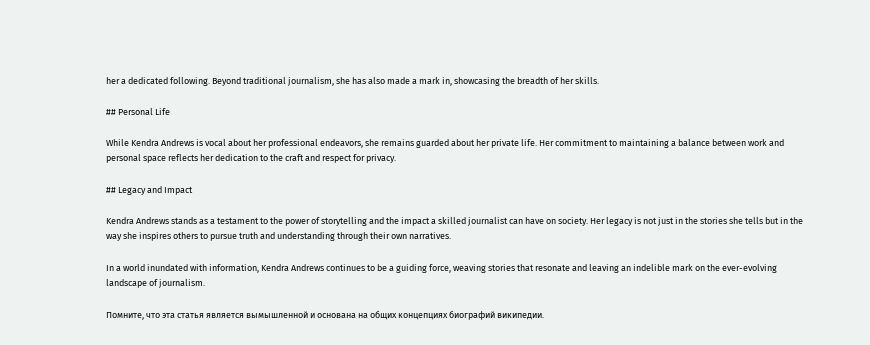her a dedicated following. Beyond traditional journalism, she has also made a mark in, showcasing the breadth of her skills.

## Personal Life

While Kendra Andrews is vocal about her professional endeavors, she remains guarded about her private life. Her commitment to maintaining a balance between work and personal space reflects her dedication to the craft and respect for privacy.

## Legacy and Impact

Kendra Andrews stands as a testament to the power of storytelling and the impact a skilled journalist can have on society. Her legacy is not just in the stories she tells but in the way she inspires others to pursue truth and understanding through their own narratives.

In a world inundated with information, Kendra Andrews continues to be a guiding force, weaving stories that resonate and leaving an indelible mark on the ever-evolving landscape of journalism.

Помните, что эта статья является вымышленной и основана на общих концепциях биографий википедии.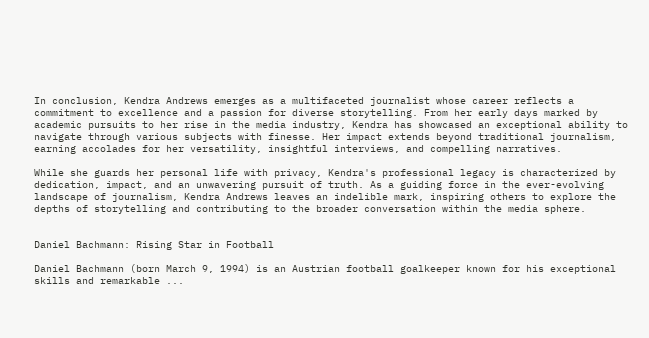In conclusion, Kendra Andrews emerges as a multifaceted journalist whose career reflects a commitment to excellence and a passion for diverse storytelling. From her early days marked by academic pursuits to her rise in the media industry, Kendra has showcased an exceptional ability to navigate through various subjects with finesse. Her impact extends beyond traditional journalism, earning accolades for her versatility, insightful interviews, and compelling narratives.

While she guards her personal life with privacy, Kendra's professional legacy is characterized by dedication, impact, and an unwavering pursuit of truth. As a guiding force in the ever-evolving landscape of journalism, Kendra Andrews leaves an indelible mark, inspiring others to explore the depths of storytelling and contributing to the broader conversation within the media sphere.


Daniel Bachmann: Rising Star in Football

Daniel Bachmann (born March 9, 1994) is an Austrian football goalkeeper known for his exceptional skills and remarkable ...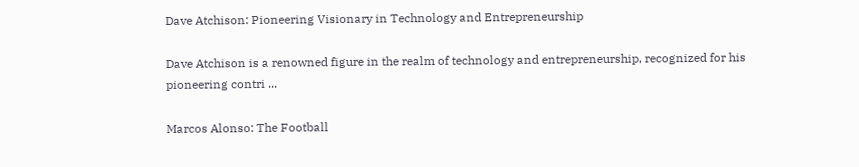Dave Atchison: Pioneering Visionary in Technology and Entrepreneurship

Dave Atchison is a renowned figure in the realm of technology and entrepreneurship, recognized for his pioneering contri ...

Marcos Alonso: The Football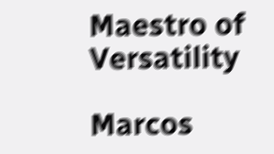Maestro of Versatility

Marcos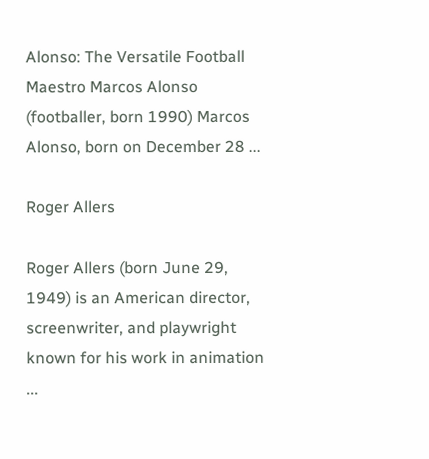Alonso: The Versatile Football Maestro Marcos Alonso (footballer, born 1990) Marcos Alonso, born on December 28 ...

Roger Allers

Roger Allers (born June 29, 1949) is an American director, screenwriter, and playwright known for his work in animation ...